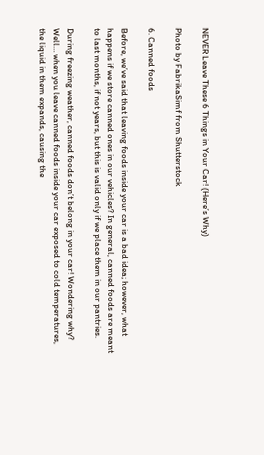NEVER Leave These 6 Things in Your Car! (Here’s Why)

Photo by FabrikaSimf from Shutterstock

6. Canned foods

Before, we’ve said that leaving foods inside your car is a bad idea; however, what happens if we store canned ones in our vehicles? In general, canned foods are meant to last months, if not years, but this is valid only if we place them in our pantries.

During freezing weather, canned foods don’t belong in your car! Wondering why? Well… when you leave canned foods inside your car exposed to cold temperatures, the liquid in them expands, causing the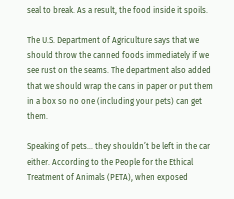seal to break. As a result, the food inside it spoils.

The U.S. Department of Agriculture says that we should throw the canned foods immediately if we see rust on the seams. The department also added that we should wrap the cans in paper or put them in a box so no one (including your pets) can get them.

Speaking of pets… they shouldn’t be left in the car either. According to the People for the Ethical Treatment of Animals (PETA), when exposed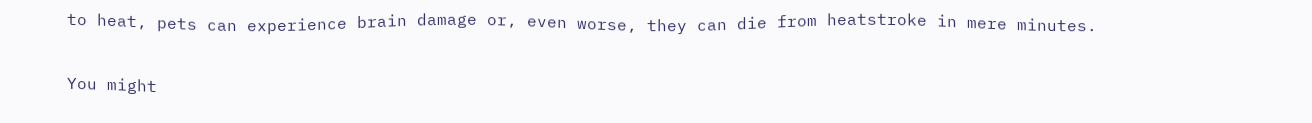to heat, pets can experience brain damage or, even worse, they can die from heatstroke in mere minutes.

You might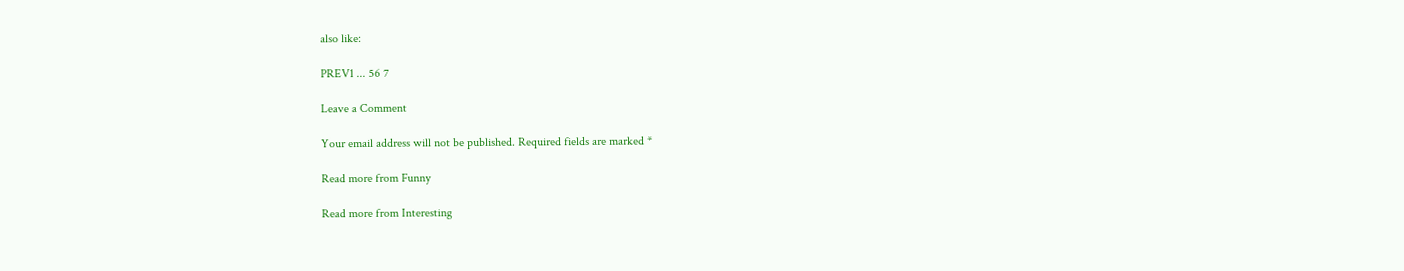also like:

PREV1 ... 56 7

Leave a Comment

Your email address will not be published. Required fields are marked *

Read more from Funny

Read more from Interesting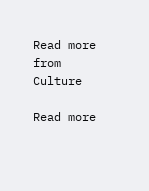Read more from Culture

Read more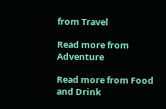from Travel

Read more from Adventure

Read more from Food and Drink